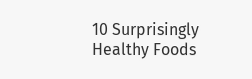10 Surprisingly Healthy Foods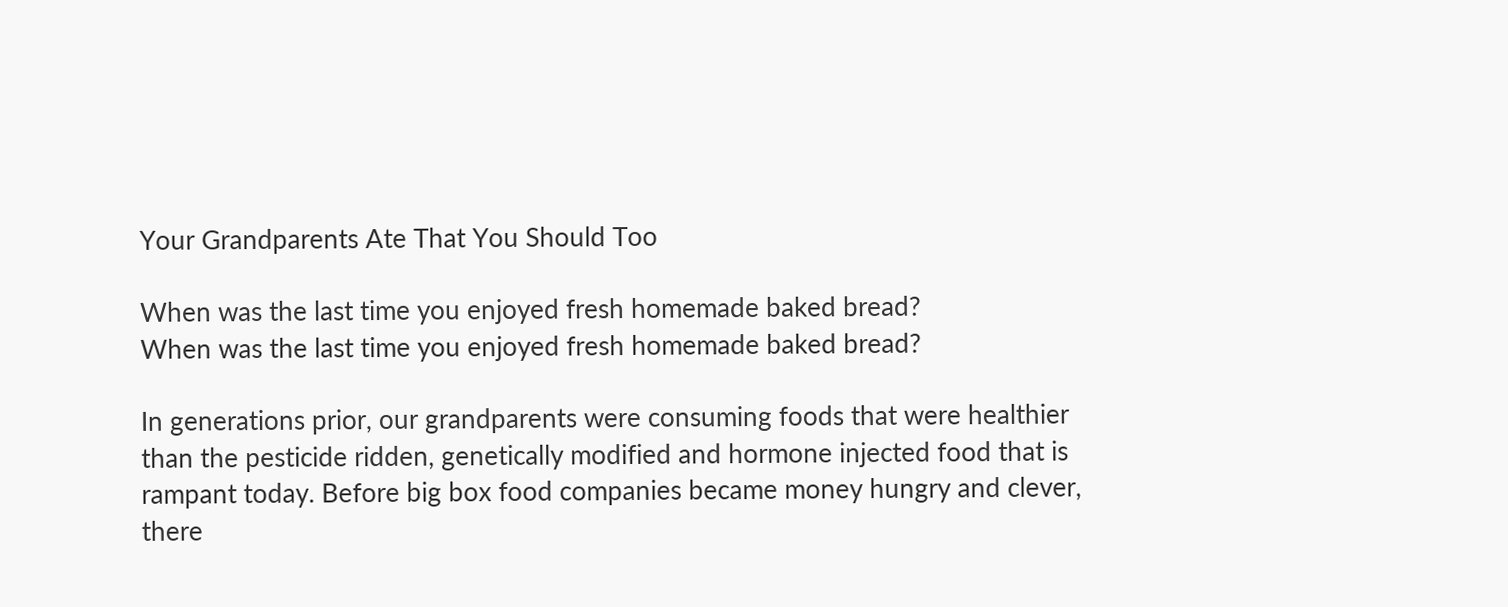Your Grandparents Ate That You Should Too

When was the last time you enjoyed fresh homemade baked bread?
When was the last time you enjoyed fresh homemade baked bread?

In generations prior, our grandparents were consuming foods that were healthier than the pesticide ridden, genetically modified and hormone injected food that is rampant today. Before big box food companies became money hungry and clever, there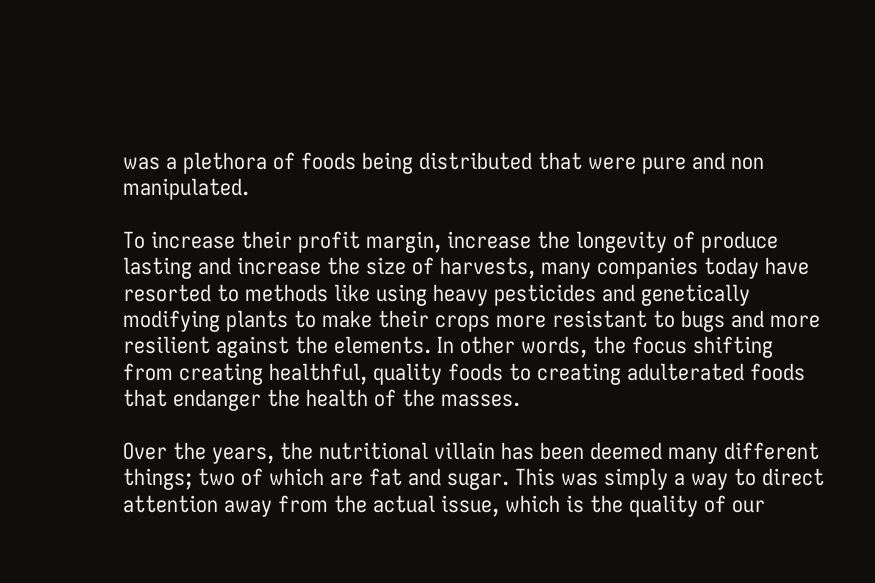was a plethora of foods being distributed that were pure and non manipulated.

To increase their profit margin, increase the longevity of produce lasting and increase the size of harvests, many companies today have resorted to methods like using heavy pesticides and genetically modifying plants to make their crops more resistant to bugs and more resilient against the elements. In other words, the focus shifting from creating healthful, quality foods to creating adulterated foods that endanger the health of the masses.

Over the years, the nutritional villain has been deemed many different things; two of which are fat and sugar. This was simply a way to direct attention away from the actual issue, which is the quality of our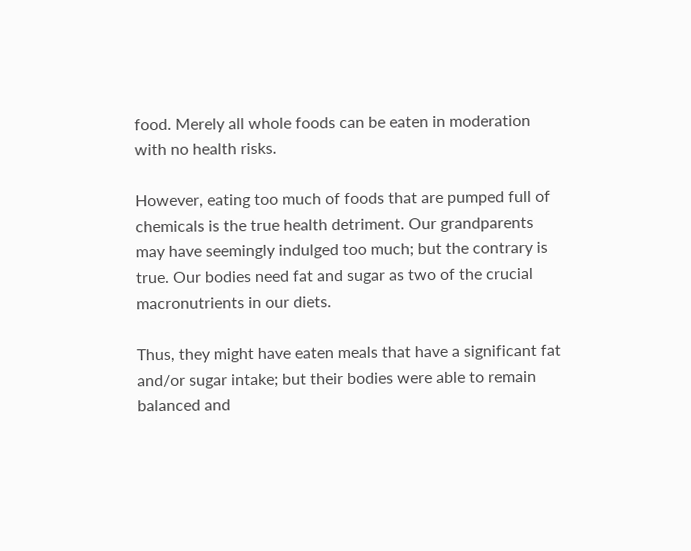food. Merely all whole foods can be eaten in moderation with no health risks.

However, eating too much of foods that are pumped full of chemicals is the true health detriment. Our grandparents may have seemingly indulged too much; but the contrary is true. Our bodies need fat and sugar as two of the crucial macronutrients in our diets.

Thus, they might have eaten meals that have a significant fat and/or sugar intake; but their bodies were able to remain balanced and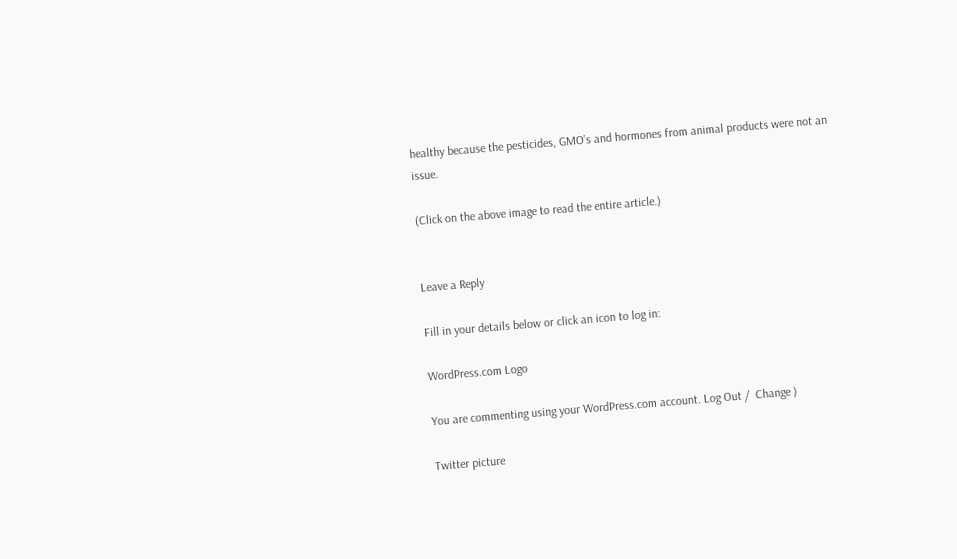healthy because the pesticides, GMO’s and hormones from animal products were not an issue.

(Click on the above image to read the entire article.)


Leave a Reply

Fill in your details below or click an icon to log in:

WordPress.com Logo

You are commenting using your WordPress.com account. Log Out /  Change )

Twitter picture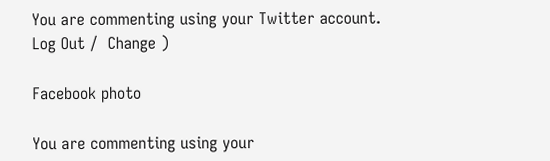You are commenting using your Twitter account. Log Out /  Change )

Facebook photo

You are commenting using your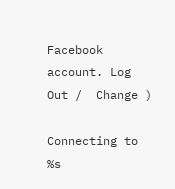Facebook account. Log Out /  Change )

Connecting to %s